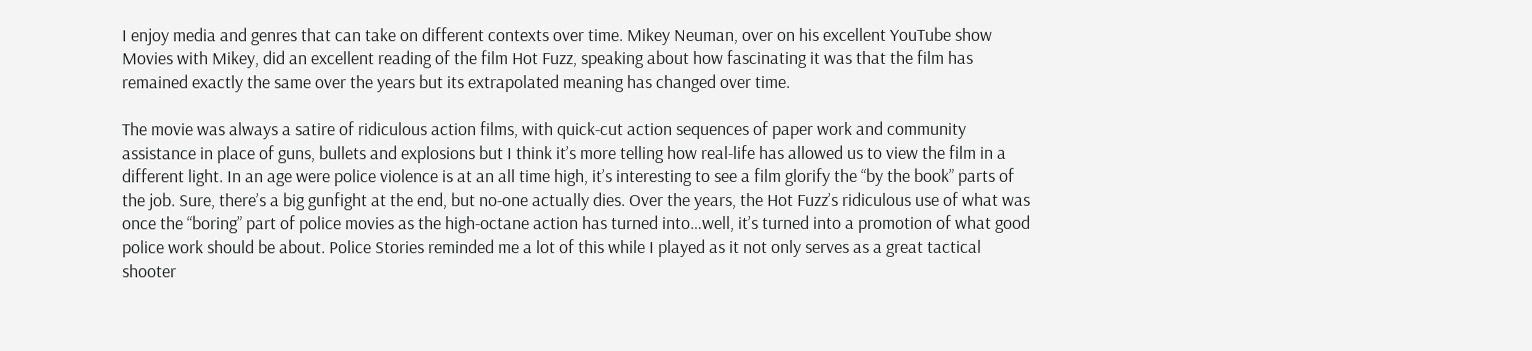I enjoy media and genres that can take on different contexts over time. Mikey Neuman, over on his excellent YouTube show Movies with Mikey, did an excellent reading of the film Hot Fuzz, speaking about how fascinating it was that the film has remained exactly the same over the years but its extrapolated meaning has changed over time.

The movie was always a satire of ridiculous action films, with quick-cut action sequences of paper work and community assistance in place of guns, bullets and explosions but I think it’s more telling how real-life has allowed us to view the film in a different light. In an age were police violence is at an all time high, it’s interesting to see a film glorify the “by the book” parts of the job. Sure, there’s a big gunfight at the end, but no-one actually dies. Over the years, the Hot Fuzz’s ridiculous use of what was once the “boring” part of police movies as the high-octane action has turned into…well, it’s turned into a promotion of what good police work should be about. Police Stories reminded me a lot of this while I played as it not only serves as a great tactical shooter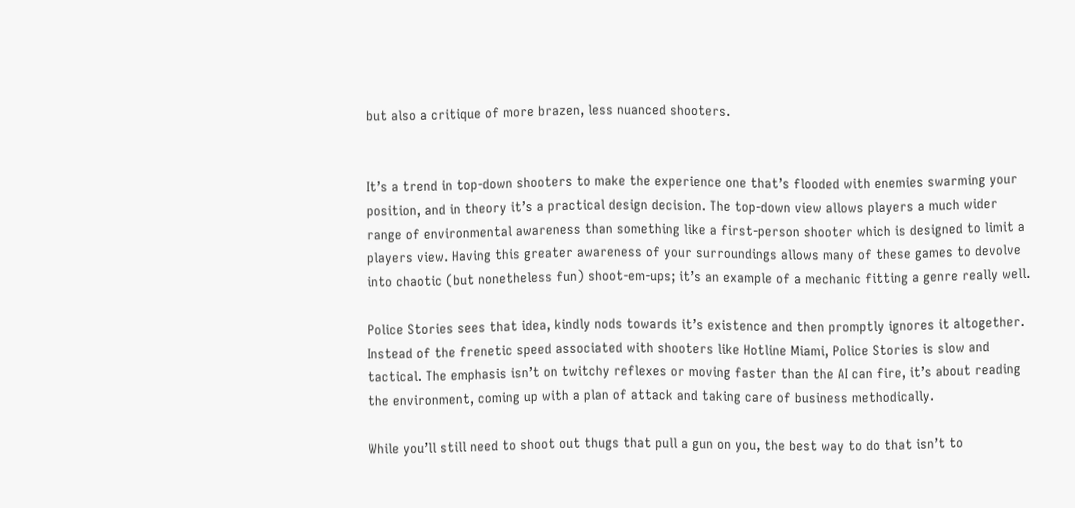but also a critique of more brazen, less nuanced shooters.


It’s a trend in top-down shooters to make the experience one that’s flooded with enemies swarming your position, and in theory it’s a practical design decision. The top-down view allows players a much wider range of environmental awareness than something like a first-person shooter which is designed to limit a players view. Having this greater awareness of your surroundings allows many of these games to devolve into chaotic (but nonetheless fun) shoot-em-ups; it’s an example of a mechanic fitting a genre really well.

Police Stories sees that idea, kindly nods towards it’s existence and then promptly ignores it altogether. Instead of the frenetic speed associated with shooters like Hotline Miami, Police Stories is slow and tactical. The emphasis isn’t on twitchy reflexes or moving faster than the AI can fire, it’s about reading the environment, coming up with a plan of attack and taking care of business methodically.

While you’ll still need to shoot out thugs that pull a gun on you, the best way to do that isn’t to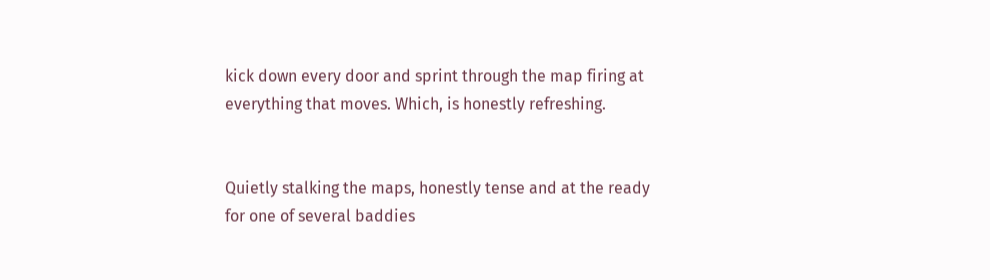kick down every door and sprint through the map firing at everything that moves. Which, is honestly refreshing.


Quietly stalking the maps, honestly tense and at the ready for one of several baddies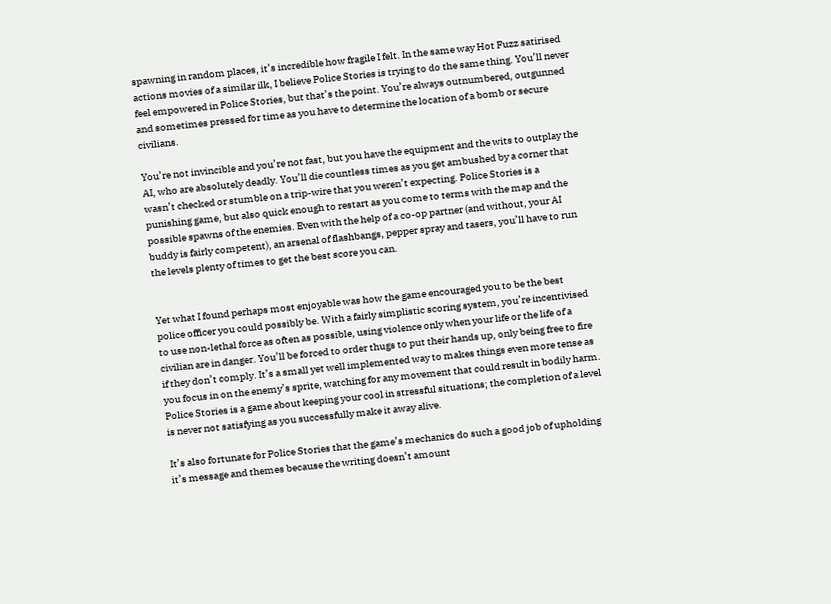spawning in random places, it’s incredible how fragile I felt. In the same way Hot Fuzz satirised actions movies of a similar ilk, I believe Police Stories is trying to do the same thing. You’ll never feel empowered in Police Stories, but that’s the point. You’re always outnumbered, outgunned and sometimes pressed for time as you have to determine the location of a bomb or secure civilians.

You’re not invincible and you’re not fast, but you have the equipment and the wits to outplay the AI, who are absolutely deadly. You’ll die countless times as you get ambushed by a corner that wasn’t checked or stumble on a trip-wire that you weren’t expecting. Police Stories is a punishing game, but also quick enough to restart as you come to terms with the map and the possible spawns of the enemies. Even with the help of a co-op partner (and without, your AI buddy is fairly competent), an arsenal of flashbangs, pepper spray and tasers, you’ll have to run the levels plenty of times to get the best score you can.


Yet what I found perhaps most enjoyable was how the game encouraged you to be the best police officer you could possibly be. With a fairly simplistic scoring system, you’re incentivised to use non-lethal force as often as possible, using violence only when your life or the life of a civilian are in danger. You’ll be forced to order thugs to put their hands up, only being free to fire if they don’t comply. It’s a small yet well implemented way to makes things even more tense as you focus in on the enemy’s sprite, watching for any movement that could result in bodily harm. Police Stories is a game about keeping your cool in stressful situations; the completion of a level is never not satisfying as you successfully make it away alive.

It’s also fortunate for Police Stories that the game’s mechanics do such a good job of upholding it’s message and themes because the writing doesn’t amount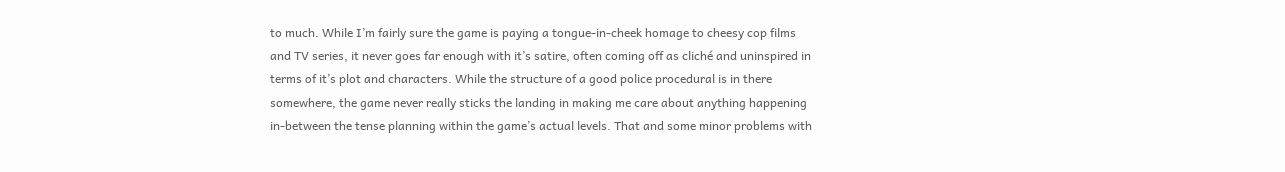to much. While I’m fairly sure the game is paying a tongue-in-cheek homage to cheesy cop films and TV series, it never goes far enough with it’s satire, often coming off as cliché and uninspired in terms of it’s plot and characters. While the structure of a good police procedural is in there somewhere, the game never really sticks the landing in making me care about anything happening in-between the tense planning within the game’s actual levels. That and some minor problems with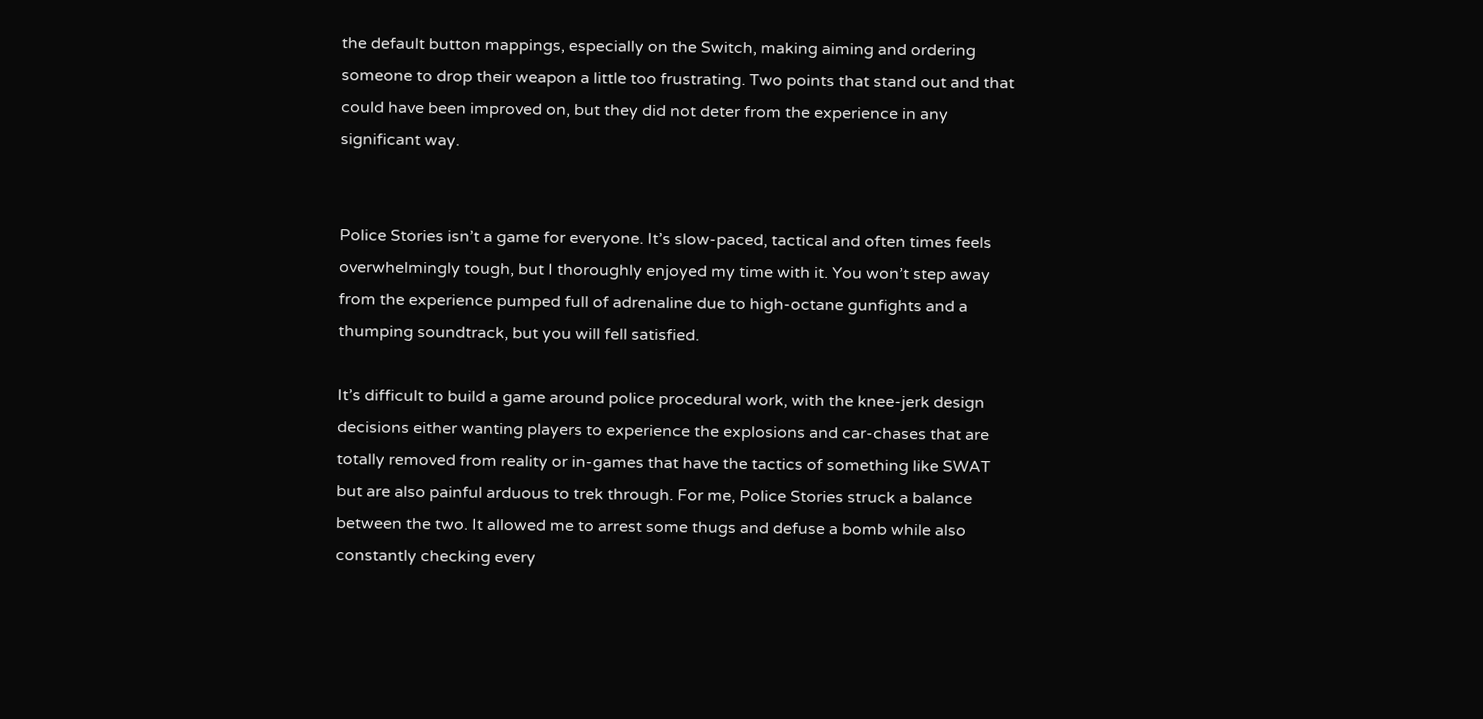the default button mappings, especially on the Switch, making aiming and ordering someone to drop their weapon a little too frustrating. Two points that stand out and that could have been improved on, but they did not deter from the experience in any significant way.


Police Stories isn’t a game for everyone. It’s slow-paced, tactical and often times feels overwhelmingly tough, but I thoroughly enjoyed my time with it. You won’t step away from the experience pumped full of adrenaline due to high-octane gunfights and a thumping soundtrack, but you will fell satisfied.

It’s difficult to build a game around police procedural work, with the knee-jerk design decisions either wanting players to experience the explosions and car-chases that are totally removed from reality or in-games that have the tactics of something like SWAT but are also painful arduous to trek through. For me, Police Stories struck a balance between the two. It allowed me to arrest some thugs and defuse a bomb while also constantly checking every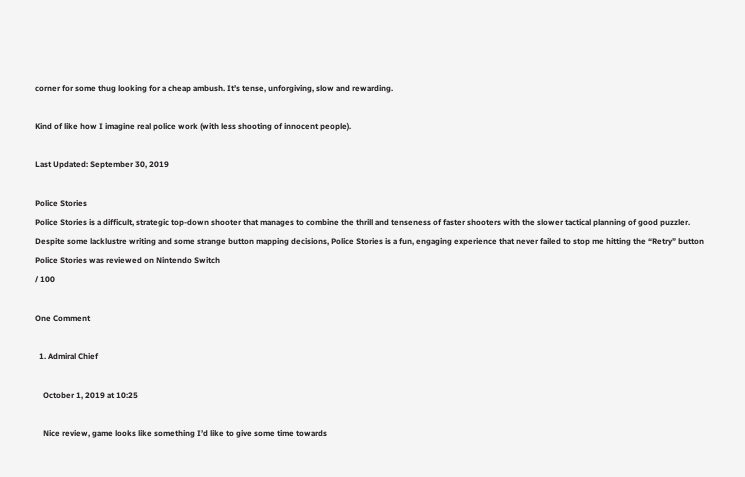corner for some thug looking for a cheap ambush. It’s tense, unforgiving, slow and rewarding.

Kind of like how I imagine real police work (with less shooting of innocent people).

Last Updated: September 30, 2019

Police Stories
Police Stories is a difficult, strategic top-down shooter that manages to combine the thrill and tenseness of faster shooters with the slower tactical planning of good puzzler. Despite some lacklustre writing and some strange button mapping decisions, Police Stories is a fun, engaging experience that never failed to stop me hitting the “Retry” button
Police Stories was reviewed on Nintendo Switch
/ 100

One Comment

  1. Admiral Chief

    October 1, 2019 at 10:25

    Nice review, game looks like something I’d like to give some time towards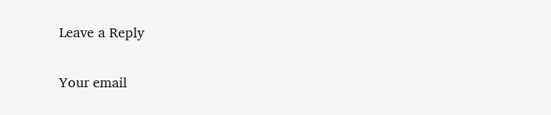Leave a Reply

Your email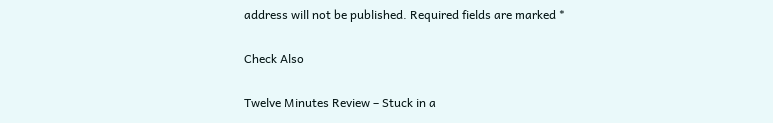address will not be published. Required fields are marked *

Check Also

Twelve Minutes Review – Stuck in a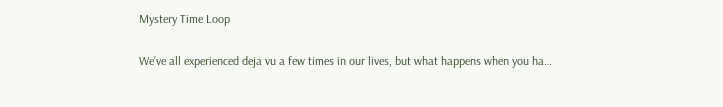Mystery Time Loop

We’ve all experienced deja vu a few times in our lives, but what happens when you ha…